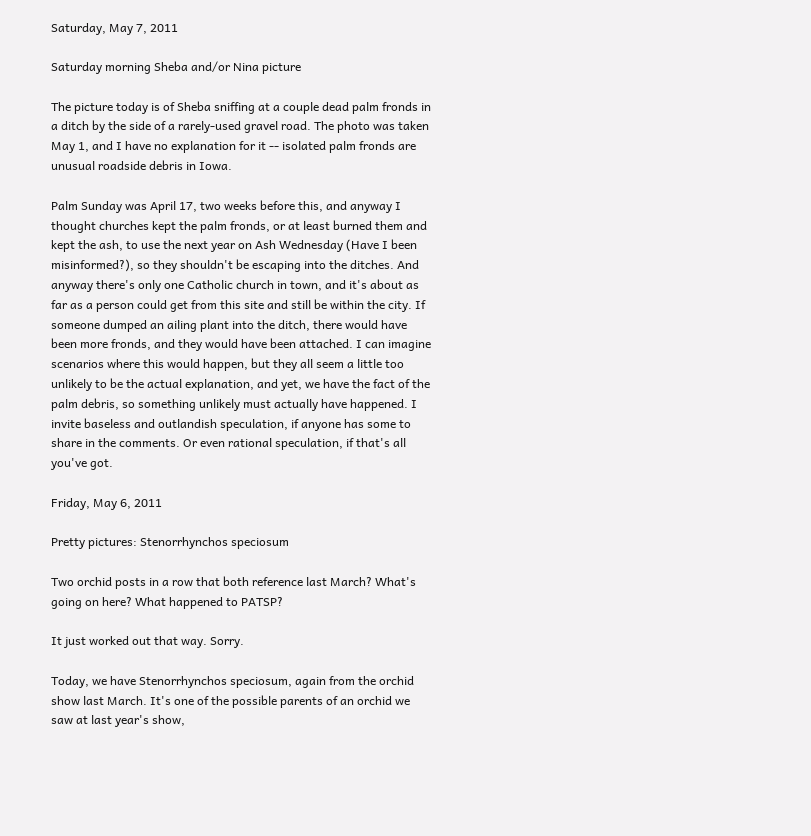Saturday, May 7, 2011

Saturday morning Sheba and/or Nina picture

The picture today is of Sheba sniffing at a couple dead palm fronds in a ditch by the side of a rarely-used gravel road. The photo was taken May 1, and I have no explanation for it -- isolated palm fronds are unusual roadside debris in Iowa.

Palm Sunday was April 17, two weeks before this, and anyway I thought churches kept the palm fronds, or at least burned them and kept the ash, to use the next year on Ash Wednesday (Have I been misinformed?), so they shouldn't be escaping into the ditches. And anyway there's only one Catholic church in town, and it's about as far as a person could get from this site and still be within the city. If someone dumped an ailing plant into the ditch, there would have been more fronds, and they would have been attached. I can imagine scenarios where this would happen, but they all seem a little too unlikely to be the actual explanation, and yet, we have the fact of the palm debris, so something unlikely must actually have happened. I invite baseless and outlandish speculation, if anyone has some to share in the comments. Or even rational speculation, if that's all you've got.

Friday, May 6, 2011

Pretty pictures: Stenorrhynchos speciosum

Two orchid posts in a row that both reference last March? What's going on here? What happened to PATSP?

It just worked out that way. Sorry.

Today, we have Stenorrhynchos speciosum, again from the orchid show last March. It's one of the possible parents of an orchid we saw at last year's show,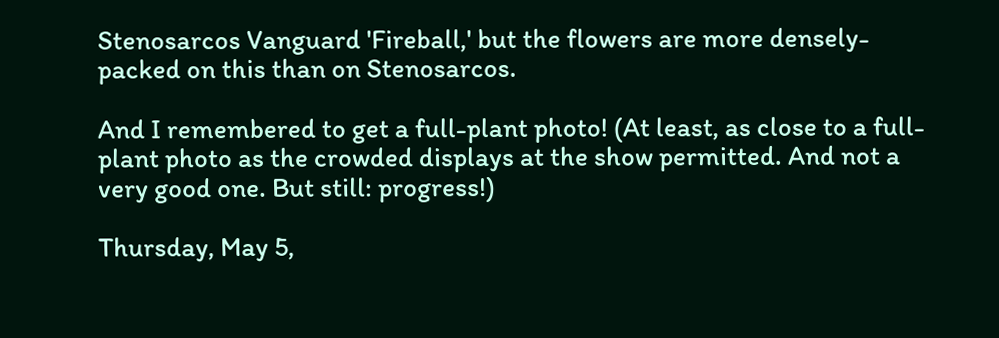Stenosarcos Vanguard 'Fireball,' but the flowers are more densely-packed on this than on Stenosarcos.

And I remembered to get a full-plant photo! (At least, as close to a full-plant photo as the crowded displays at the show permitted. And not a very good one. But still: progress!)

Thursday, May 5,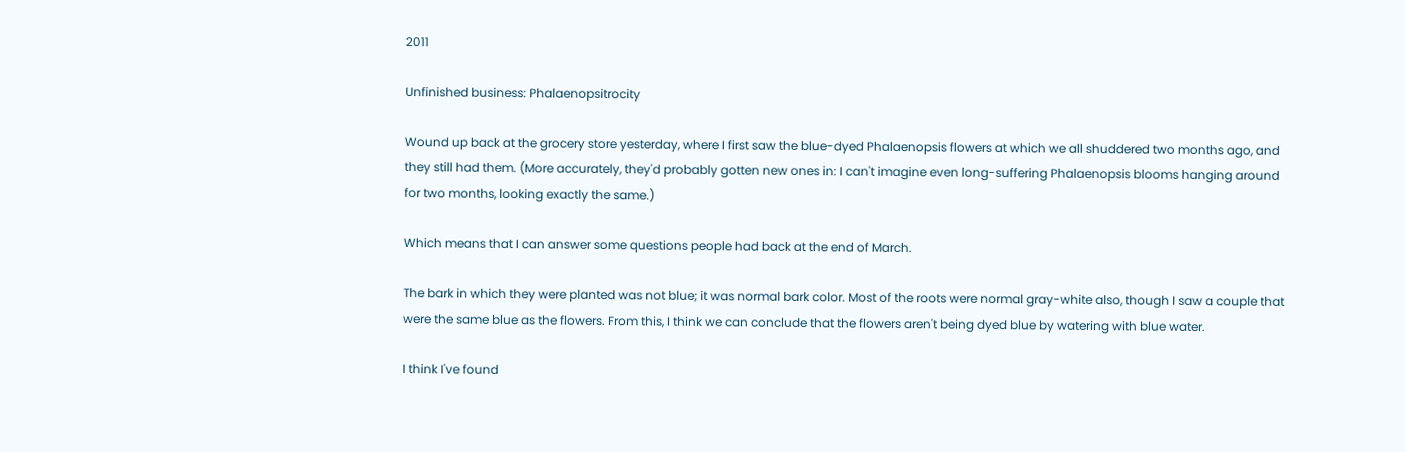2011

Unfinished business: Phalaenopsitrocity

Wound up back at the grocery store yesterday, where I first saw the blue-dyed Phalaenopsis flowers at which we all shuddered two months ago, and they still had them. (More accurately, they'd probably gotten new ones in: I can't imagine even long-suffering Phalaenopsis blooms hanging around for two months, looking exactly the same.)

Which means that I can answer some questions people had back at the end of March.

The bark in which they were planted was not blue; it was normal bark color. Most of the roots were normal gray-white also, though I saw a couple that were the same blue as the flowers. From this, I think we can conclude that the flowers aren't being dyed blue by watering with blue water.

I think I've found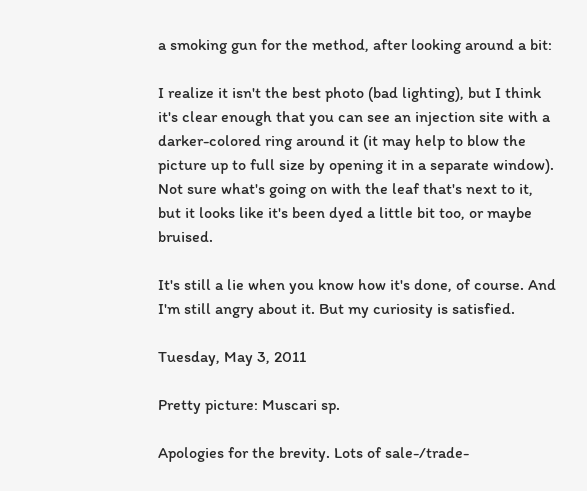a smoking gun for the method, after looking around a bit:

I realize it isn't the best photo (bad lighting), but I think it's clear enough that you can see an injection site with a darker-colored ring around it (it may help to blow the picture up to full size by opening it in a separate window). Not sure what's going on with the leaf that's next to it, but it looks like it's been dyed a little bit too, or maybe bruised.

It's still a lie when you know how it's done, of course. And I'm still angry about it. But my curiosity is satisfied.

Tuesday, May 3, 2011

Pretty picture: Muscari sp.

Apologies for the brevity. Lots of sale-/trade-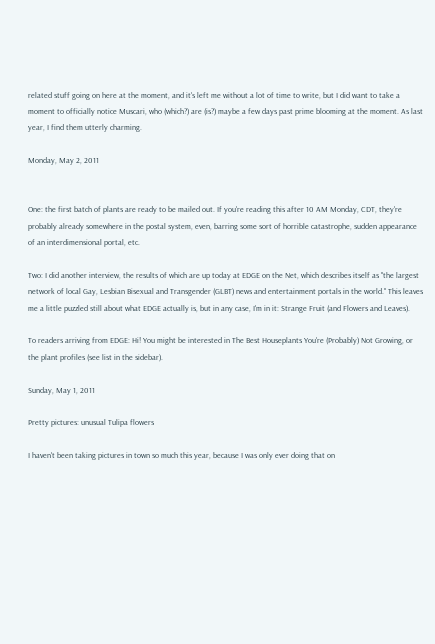related stuff going on here at the moment, and it's left me without a lot of time to write, but I did want to take a moment to officially notice Muscari, who (which?) are (is?) maybe a few days past prime blooming at the moment. As last year, I find them utterly charming.

Monday, May 2, 2011


One: the first batch of plants are ready to be mailed out. If you're reading this after 10 AM Monday, CDT, they're probably already somewhere in the postal system, even, barring some sort of horrible catastrophe, sudden appearance of an interdimensional portal, etc.

Two: I did another interview, the results of which are up today at EDGE on the Net, which describes itself as "the largest network of local Gay, Lesbian Bisexual and Transgender (GLBT) news and entertainment portals in the world." This leaves me a little puzzled still about what EDGE actually is, but in any case, I'm in it: Strange Fruit (and Flowers and Leaves).

To readers arriving from EDGE: Hi! You might be interested in The Best Houseplants You're (Probably) Not Growing, or the plant profiles (see list in the sidebar).

Sunday, May 1, 2011

Pretty pictures: unusual Tulipa flowers

I haven't been taking pictures in town so much this year, because I was only ever doing that on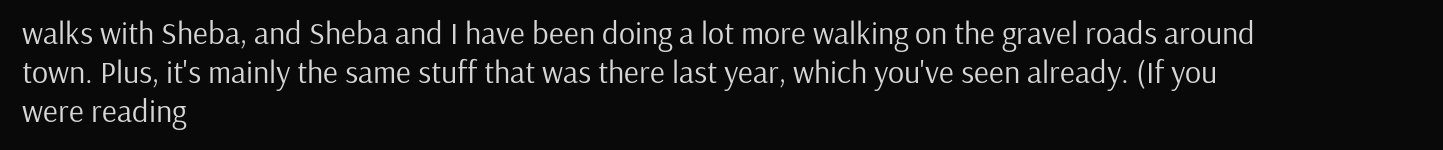walks with Sheba, and Sheba and I have been doing a lot more walking on the gravel roads around town. Plus, it's mainly the same stuff that was there last year, which you've seen already. (If you were reading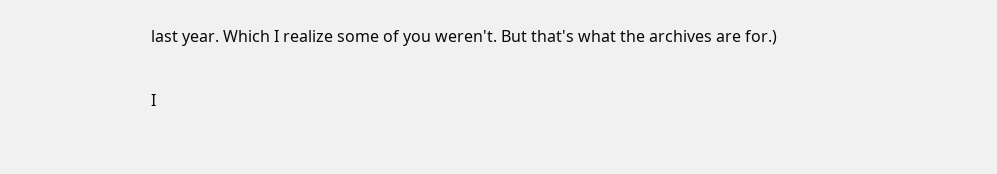last year. Which I realize some of you weren't. But that's what the archives are for.)

I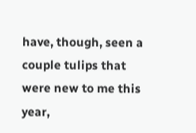have, though, seen a couple tulips that were new to me this year,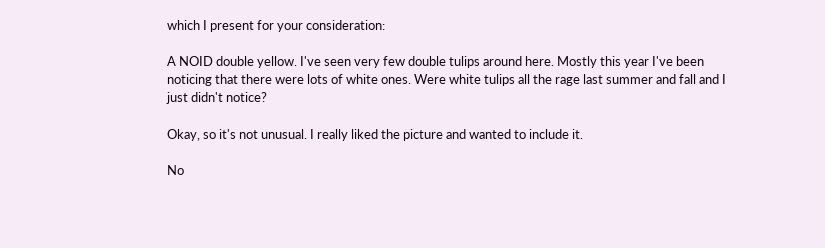which I present for your consideration:

A NOID double yellow. I've seen very few double tulips around here. Mostly this year I've been noticing that there were lots of white ones. Were white tulips all the rage last summer and fall and I just didn't notice?

Okay, so it's not unusual. I really liked the picture and wanted to include it.

No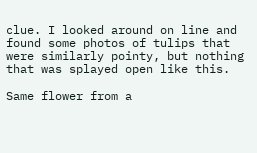clue. I looked around on line and found some photos of tulips that were similarly pointy, but nothing that was splayed open like this.

Same flower from a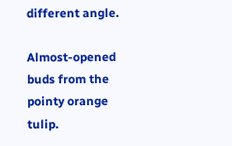different angle.

Almost-opened buds from the pointy orange tulip.